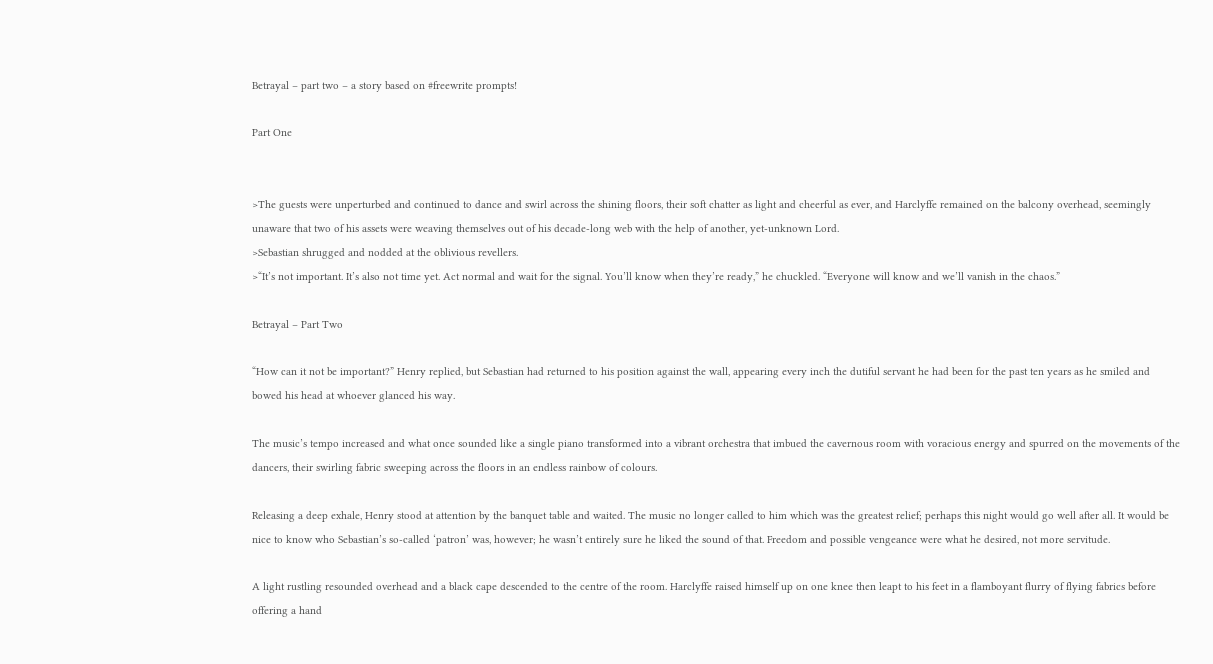Betrayal – part two – a story based on #freewrite prompts!

Part One


>The guests were unperturbed and continued to dance and swirl across the shining floors, their soft chatter as light and cheerful as ever, and Harclyffe remained on the balcony overhead, seemingly unaware that two of his assets were weaving themselves out of his decade-long web with the help of another, yet-unknown Lord.
>Sebastian shrugged and nodded at the oblivious revellers.
>“It’s not important. It’s also not time yet. Act normal and wait for the signal. You’ll know when they’re ready,” he chuckled. “Everyone will know and we’ll vanish in the chaos.”

Betrayal – Part Two

“How can it not be important?” Henry replied, but Sebastian had returned to his position against the wall, appearing every inch the dutiful servant he had been for the past ten years as he smiled and bowed his head at whoever glanced his way.

The music’s tempo increased and what once sounded like a single piano transformed into a vibrant orchestra that imbued the cavernous room with voracious energy and spurred on the movements of the dancers, their swirling fabric sweeping across the floors in an endless rainbow of colours.

Releasing a deep exhale, Henry stood at attention by the banquet table and waited. The music no longer called to him which was the greatest relief; perhaps this night would go well after all. It would be nice to know who Sebastian’s so-called ‘patron’ was, however; he wasn’t entirely sure he liked the sound of that. Freedom and possible vengeance were what he desired, not more servitude.

A light rustling resounded overhead and a black cape descended to the centre of the room. Harclyffe raised himself up on one knee then leapt to his feet in a flamboyant flurry of flying fabrics before offering a hand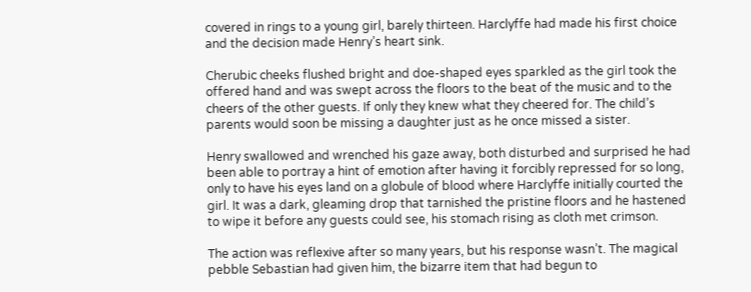covered in rings to a young girl, barely thirteen. Harclyffe had made his first choice and the decision made Henry’s heart sink.

Cherubic cheeks flushed bright and doe-shaped eyes sparkled as the girl took the offered hand and was swept across the floors to the beat of the music and to the cheers of the other guests. If only they knew what they cheered for. The child’s parents would soon be missing a daughter just as he once missed a sister.

Henry swallowed and wrenched his gaze away, both disturbed and surprised he had been able to portray a hint of emotion after having it forcibly repressed for so long, only to have his eyes land on a globule of blood where Harclyffe initially courted the girl. It was a dark, gleaming drop that tarnished the pristine floors and he hastened to wipe it before any guests could see, his stomach rising as cloth met crimson.

The action was reflexive after so many years, but his response wasn’t. The magical pebble Sebastian had given him, the bizarre item that had begun to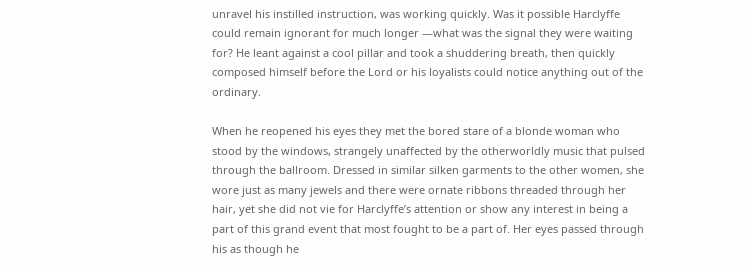unravel his instilled instruction, was working quickly. Was it possible Harclyffe could remain ignorant for much longer —what was the signal they were waiting for? He leant against a cool pillar and took a shuddering breath, then quickly composed himself before the Lord or his loyalists could notice anything out of the ordinary.

When he reopened his eyes they met the bored stare of a blonde woman who stood by the windows, strangely unaffected by the otherworldly music that pulsed through the ballroom. Dressed in similar silken garments to the other women, she wore just as many jewels and there were ornate ribbons threaded through her hair, yet she did not vie for Harclyffe’s attention or show any interest in being a part of this grand event that most fought to be a part of. Her eyes passed through his as though he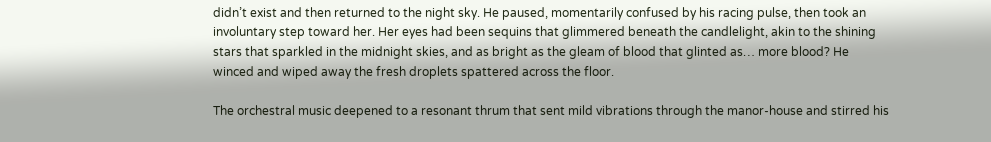didn’t exist and then returned to the night sky. He paused, momentarily confused by his racing pulse, then took an involuntary step toward her. Her eyes had been sequins that glimmered beneath the candlelight, akin to the shining stars that sparkled in the midnight skies, and as bright as the gleam of blood that glinted as… more blood? He winced and wiped away the fresh droplets spattered across the floor.

The orchestral music deepened to a resonant thrum that sent mild vibrations through the manor-house and stirred his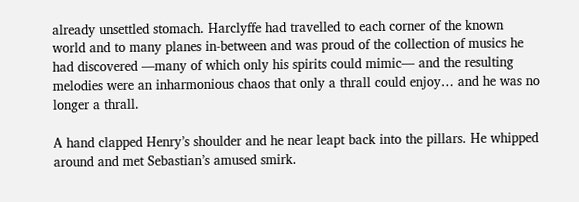already unsettled stomach. Harclyffe had travelled to each corner of the known world and to many planes in-between and was proud of the collection of musics he had discovered —many of which only his spirits could mimic— and the resulting melodies were an inharmonious chaos that only a thrall could enjoy… and he was no longer a thrall.

A hand clapped Henry’s shoulder and he near leapt back into the pillars. He whipped around and met Sebastian’s amused smirk.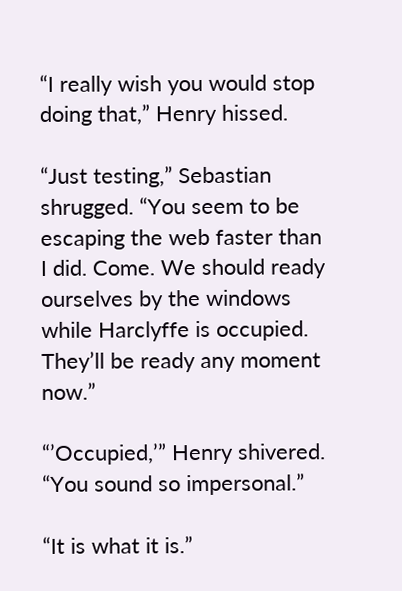“I really wish you would stop doing that,” Henry hissed.

“Just testing,” Sebastian shrugged. “You seem to be escaping the web faster than I did. Come. We should ready ourselves by the windows while Harclyffe is occupied. They’ll be ready any moment now.”

“’Occupied,’” Henry shivered. “You sound so impersonal.”

“It is what it is.”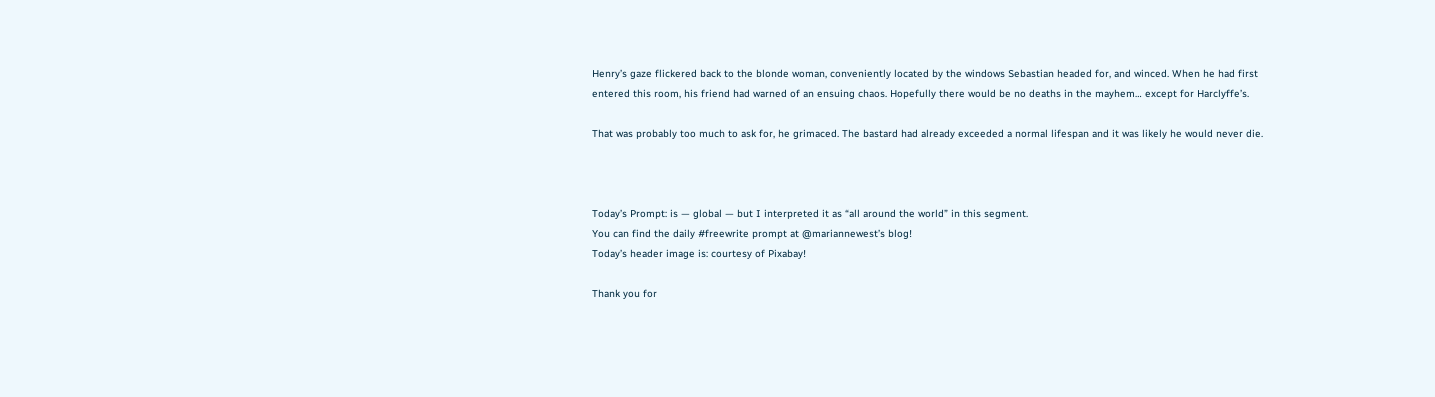Henry’s gaze flickered back to the blonde woman, conveniently located by the windows Sebastian headed for, and winced. When he had first entered this room, his friend had warned of an ensuing chaos. Hopefully there would be no deaths in the mayhem… except for Harclyffe’s.

That was probably too much to ask for, he grimaced. The bastard had already exceeded a normal lifespan and it was likely he would never die.



Today’s Prompt: is — global — but I interpreted it as “all around the world” in this segment.
You can find the daily #freewrite prompt at @mariannewest’s blog!
Today’s header image is: courtesy of Pixabay!

Thank you for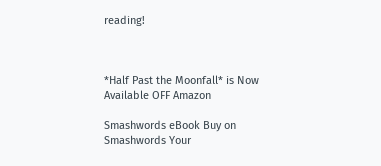reading!



*Half Past the Moonfall* is Now Available OFF Amazon

Smashwords eBook Buy on Smashwords Your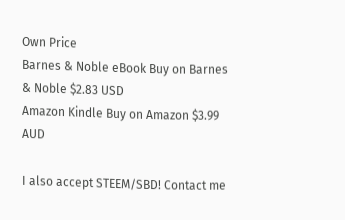Own Price
Barnes & Noble eBook Buy on Barnes & Noble $2.83 USD
Amazon Kindle Buy on Amazon $3.99 AUD

I also accept STEEM/SBD! Contact me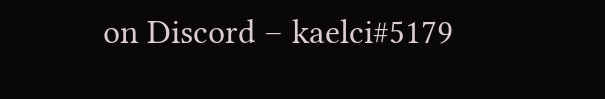on Discord – kaelci#5179